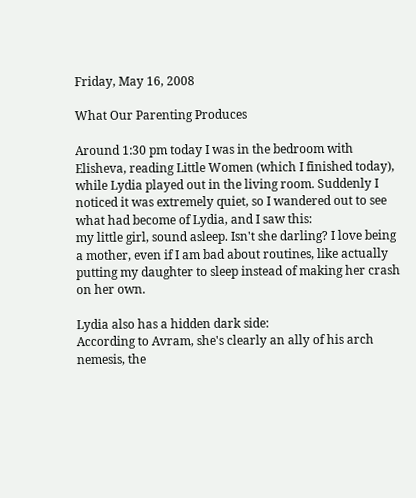Friday, May 16, 2008

What Our Parenting Produces

Around 1:30 pm today I was in the bedroom with Elisheva, reading Little Women (which I finished today), while Lydia played out in the living room. Suddenly I noticed it was extremely quiet, so I wandered out to see what had become of Lydia, and I saw this:
my little girl, sound asleep. Isn't she darling? I love being a mother, even if I am bad about routines, like actually putting my daughter to sleep instead of making her crash on her own.

Lydia also has a hidden dark side:
According to Avram, she's clearly an ally of his arch nemesis, the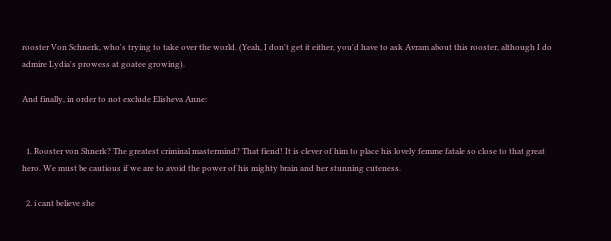rooster Von Schnerk, who's trying to take over the world. (Yeah, I don't get it either, you'd have to ask Avram about this rooster, although I do admire Lydia's prowess at goatee growing).

And finally, in order to not exclude Elisheva Anne:


  1. Rooster von Shnerk? The greatest criminal mastermind? That fiend! It is clever of him to place his lovely femme fatale so close to that great hero. We must be cautious if we are to avoid the power of his mighty brain and her stunning cuteness.

  2. i cant believe she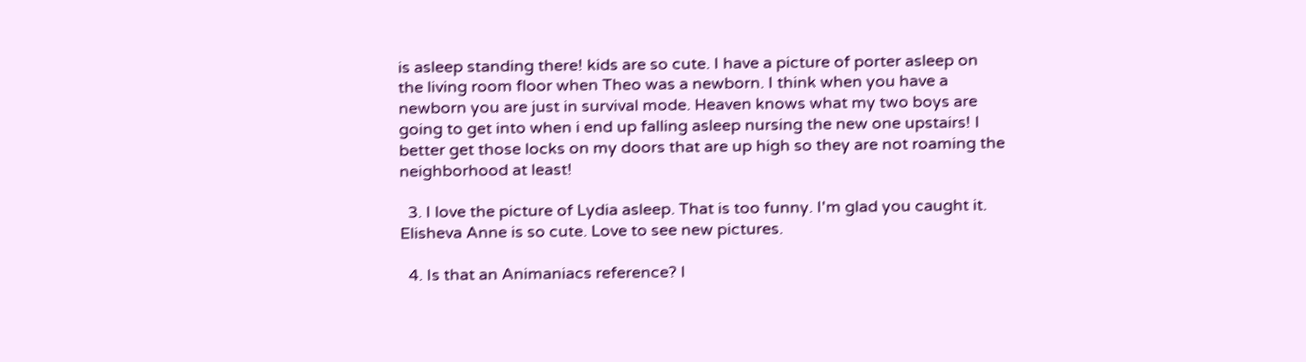is asleep standing there! kids are so cute. I have a picture of porter asleep on the living room floor when Theo was a newborn. I think when you have a newborn you are just in survival mode. Heaven knows what my two boys are going to get into when i end up falling asleep nursing the new one upstairs! I better get those locks on my doors that are up high so they are not roaming the neighborhood at least!

  3. I love the picture of Lydia asleep. That is too funny. I'm glad you caught it. Elisheva Anne is so cute. Love to see new pictures.

  4. Is that an Animaniacs reference? I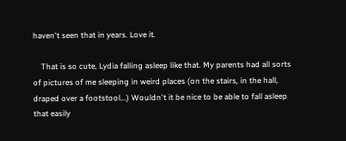haven't seen that in years. Love it.

    That is so cute, Lydia falling asleep like that. My parents had all sorts of pictures of me sleeping in weird places (on the stairs, in the hall, draped over a footstool...) Wouldn't it be nice to be able to fall asleep that easily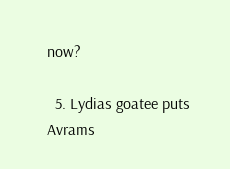now?

  5. Lydias goatee puts Avrams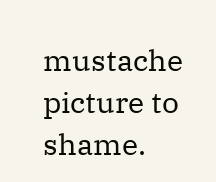mustache picture to shame.